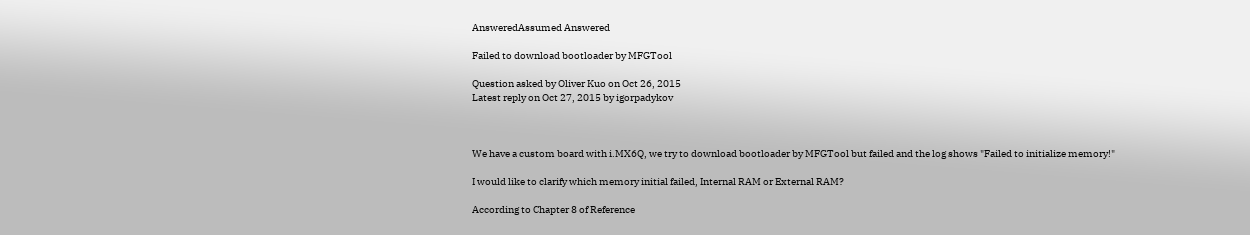AnsweredAssumed Answered

Failed to download bootloader by MFGTool

Question asked by Oliver Kuo on Oct 26, 2015
Latest reply on Oct 27, 2015 by igorpadykov



We have a custom board with i.MX6Q, we try to download bootloader by MFGTool but failed and the log shows "Failed to initialize memory!"

I would like to clarify which memory initial failed, Internal RAM or External RAM?

According to Chapter 8 of Reference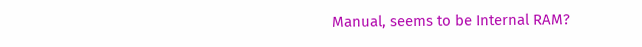Manual, seems to be Internal RAM?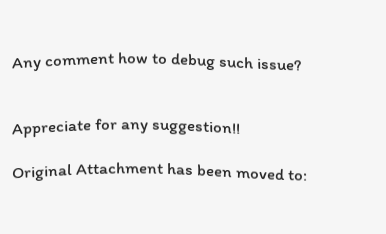Any comment how to debug such issue?


Appreciate for any suggestion!!

Original Attachment has been moved to: